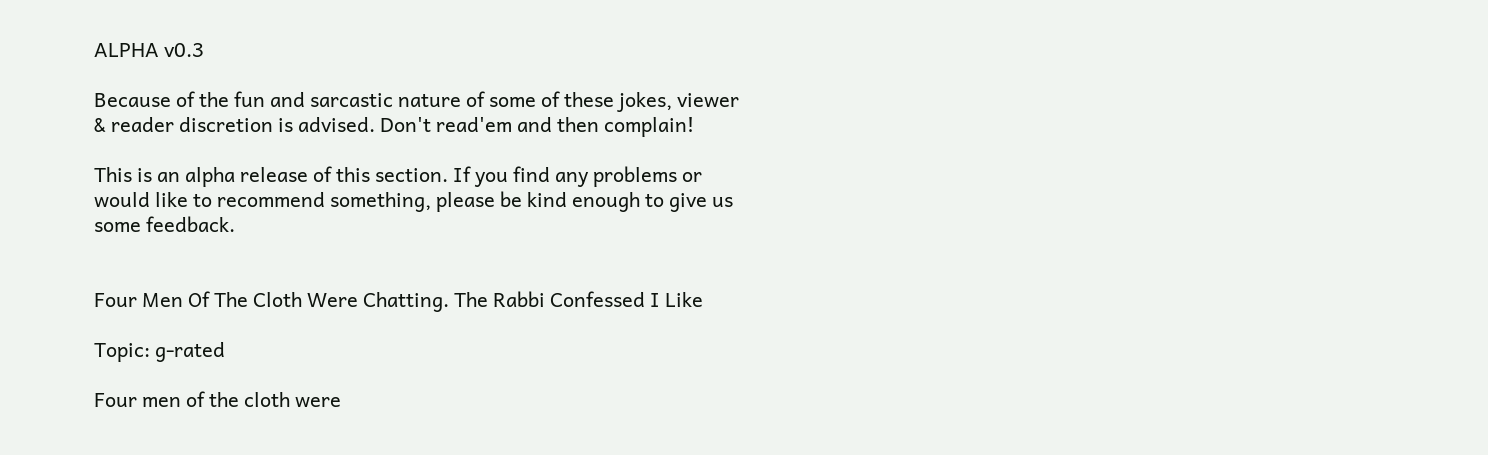ALPHA v0.3

Because of the fun and sarcastic nature of some of these jokes, viewer & reader discretion is advised. Don't read'em and then complain!

This is an alpha release of this section. If you find any problems or would like to recommend something, please be kind enough to give us some feedback.


Four Men Of The Cloth Were Chatting. The Rabbi Confessed I Like

Topic: g-rated

Four men of the cloth were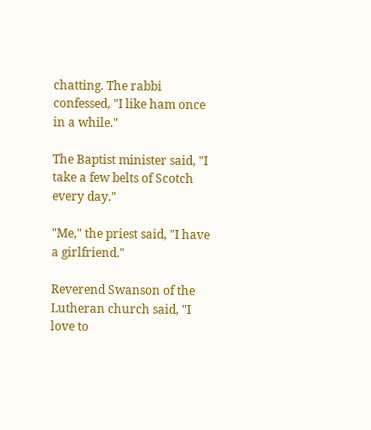chatting. The rabbi confessed, "I like ham once in a while."

The Baptist minister said, "I take a few belts of Scotch every day."

"Me," the priest said, "I have a girlfriend."

Reverend Swanson of the Lutheran church said, "I love to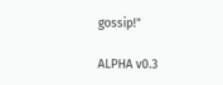gossip!"

ALPHA v0.3